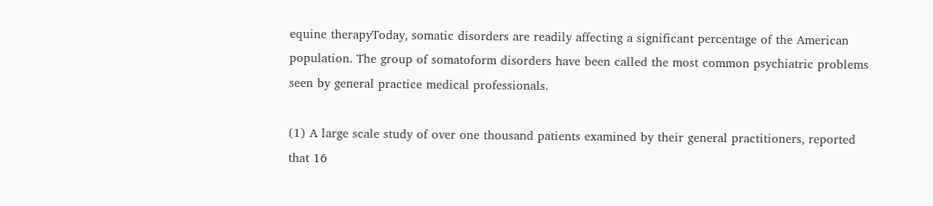equine therapyToday, somatic disorders are readily affecting a significant percentage of the American population. The group of somatoform disorders have been called the most common psychiatric problems seen by general practice medical professionals.

(1) A large scale study of over one thousand patients examined by their general practitioners, reported that 16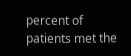percent of patients met the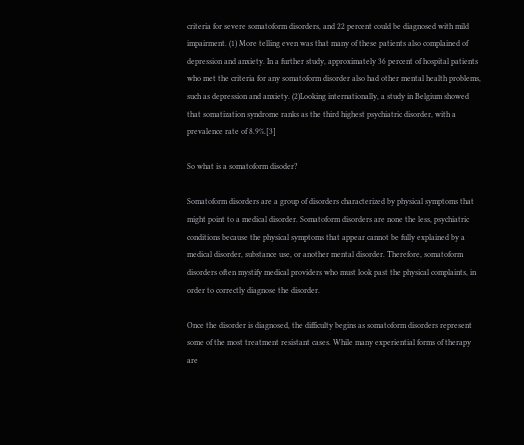criteria for severe somatoform disorders, and 22 percent could be diagnosed with mild impairment. (1) More telling even was that many of these patients also complained of depression and anxiety. In a further study, approximately 36 percent of hospital patients who met the criteria for any somatoform disorder also had other mental health problems, such as depression and anxiety. (2)Looking internationally, a study in Belgium showed that somatization syndrome ranks as the third highest psychiatric disorder, with a prevalence rate of 8.9%.[3]

So what is a somatoform disoder?

Somatoform disorders are a group of disorders characterized by physical symptoms that might point to a medical disorder. Somatoform disorders are none the less, psychiatric conditions because the physical symptoms that appear cannot be fully explained by a medical disorder, substance use, or another mental disorder. Therefore, somatoform disorders often mystify medical providers who must look past the physical complaints, in order to correctly diagnose the disorder.

Once the disorder is diagnosed, the difficulty begins as somatoform disorders represent some of the most treatment resistant cases. While many experiential forms of therapy are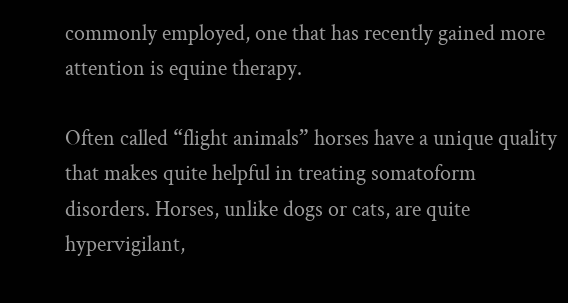commonly employed, one that has recently gained more attention is equine therapy.

Often called “flight animals” horses have a unique quality that makes quite helpful in treating somatoform disorders. Horses, unlike dogs or cats, are quite hypervigilant,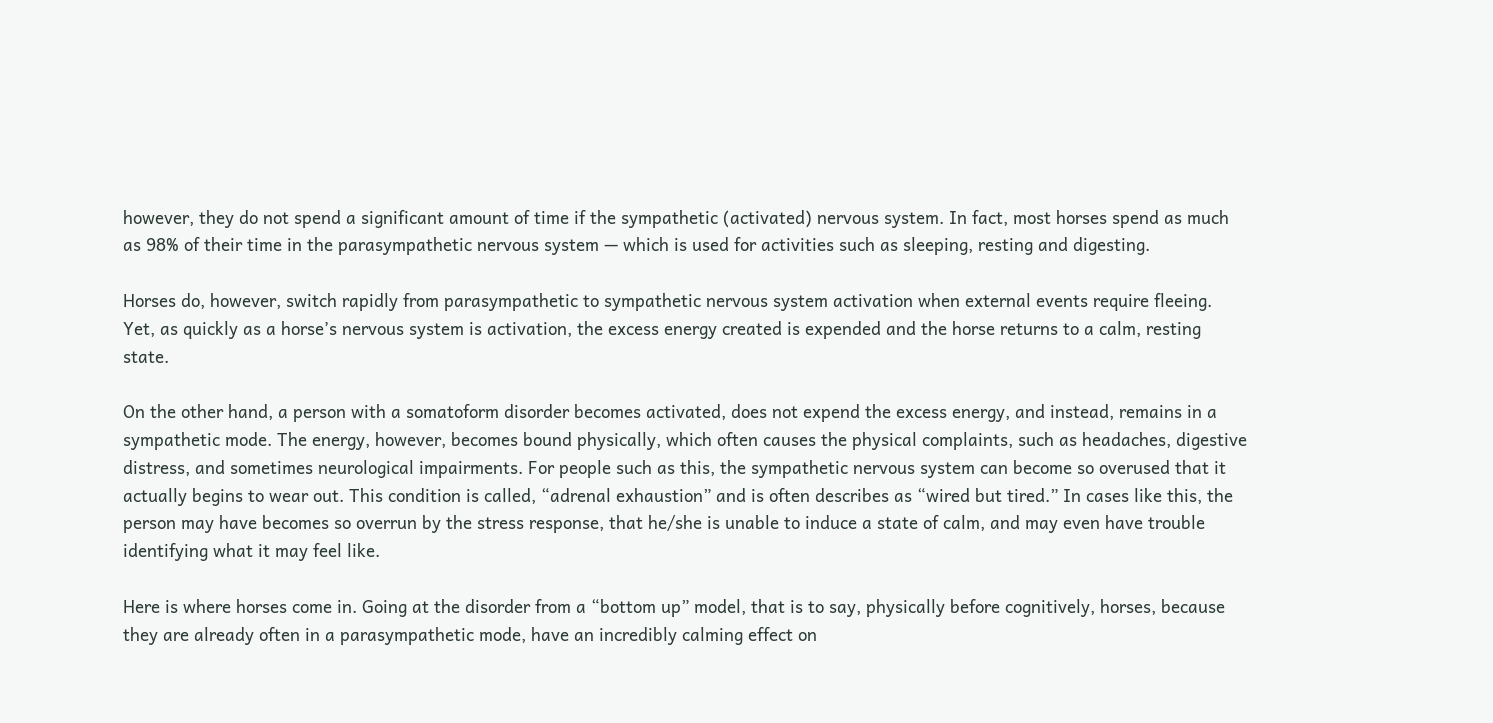however, they do not spend a significant amount of time if the sympathetic (activated) nervous system. In fact, most horses spend as much as 98% of their time in the parasympathetic nervous system — which is used for activities such as sleeping, resting and digesting.

Horses do, however, switch rapidly from parasympathetic to sympathetic nervous system activation when external events require fleeing. Yet, as quickly as a horse’s nervous system is activation, the excess energy created is expended and the horse returns to a calm, resting state.

On the other hand, a person with a somatoform disorder becomes activated, does not expend the excess energy, and instead, remains in a sympathetic mode. The energy, however, becomes bound physically, which often causes the physical complaints, such as headaches, digestive distress, and sometimes neurological impairments. For people such as this, the sympathetic nervous system can become so overused that it actually begins to wear out. This condition is called, “adrenal exhaustion” and is often describes as “wired but tired.” In cases like this, the person may have becomes so overrun by the stress response, that he/she is unable to induce a state of calm, and may even have trouble identifying what it may feel like.

Here is where horses come in. Going at the disorder from a “bottom up” model, that is to say, physically before cognitively, horses, because they are already often in a parasympathetic mode, have an incredibly calming effect on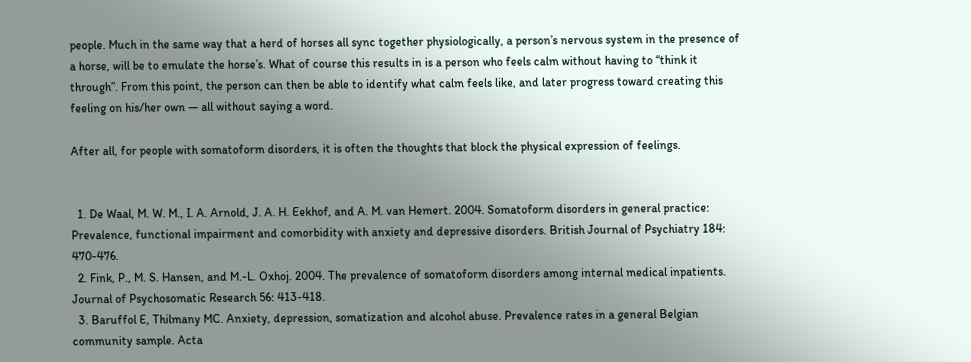people. Much in the same way that a herd of horses all sync together physiologically, a person’s nervous system in the presence of a horse, will be to emulate the horse’s. What of course this results in is a person who feels calm without having to “think it through”. From this point, the person can then be able to identify what calm feels like, and later progress toward creating this feeling on his/her own — all without saying a word.

After all, for people with somatoform disorders, it is often the thoughts that block the physical expression of feelings.


  1. De Waal, M. W. M., I. A. Arnold, J. A. H. Eekhof, and A. M. van Hemert. 2004. Somatoform disorders in general practice: Prevalence, functional impairment and comorbidity with anxiety and depressive disorders. British Journal of Psychiatry 184: 470-476.
  2. Fink, P., M. S. Hansen, and M.-L. Oxhoj. 2004. The prevalence of somatoform disorders among internal medical inpatients. Journal of Psychosomatic Research 56: 413-418.
  3. Baruffol E, Thilmany MC. Anxiety, depression, somatization and alcohol abuse. Prevalence rates in a general Belgian community sample. Acta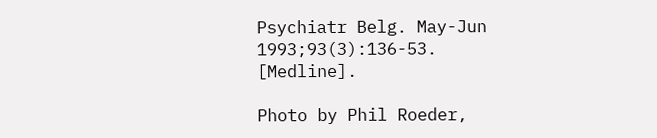Psychiatr Belg. May-Jun 1993;93(3):136-53. [Medline].

Photo by Phil Roeder,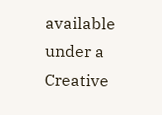available under a Creative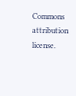Commons attribution license.